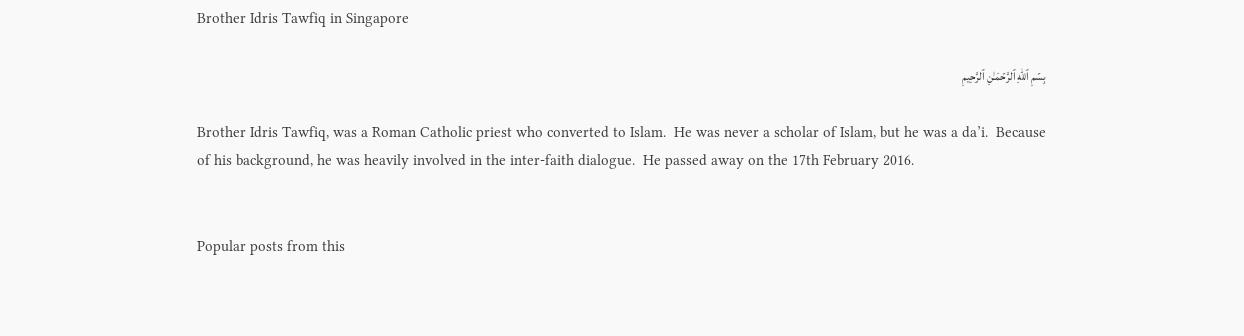Brother Idris Tawfiq in Singapore

بِسۡمِ ٱللهِ ٱلرَّحۡمَـٰنِ ٱلرَّحِيمِ

Brother Idris Tawfiq, was a Roman Catholic priest who converted to Islam.  He was never a scholar of Islam, but he was a da’i.  Because of his background, he was heavily involved in the inter-faith dialogue.  He passed away on the 17th February 2016.


Popular posts from this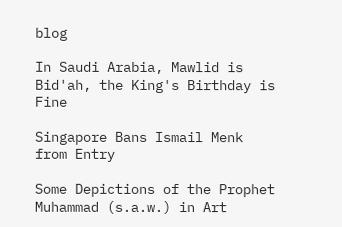blog

In Saudi Arabia, Mawlid is Bid'ah, the King's Birthday is Fine

Singapore Bans Ismail Menk from Entry

Some Depictions of the Prophet Muhammad (s.a.w.) in Art